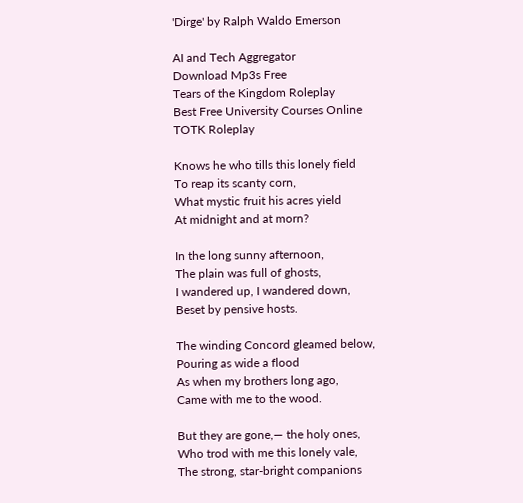'Dirge' by Ralph Waldo Emerson

AI and Tech Aggregator
Download Mp3s Free
Tears of the Kingdom Roleplay
Best Free University Courses Online
TOTK Roleplay

Knows he who tills this lonely field
To reap its scanty corn,
What mystic fruit his acres yield
At midnight and at morn?

In the long sunny afternoon,
The plain was full of ghosts,
I wandered up, I wandered down,
Beset by pensive hosts.

The winding Concord gleamed below,
Pouring as wide a flood
As when my brothers long ago,
Came with me to the wood.

But they are gone,— the holy ones,
Who trod with me this lonely vale,
The strong, star-bright companions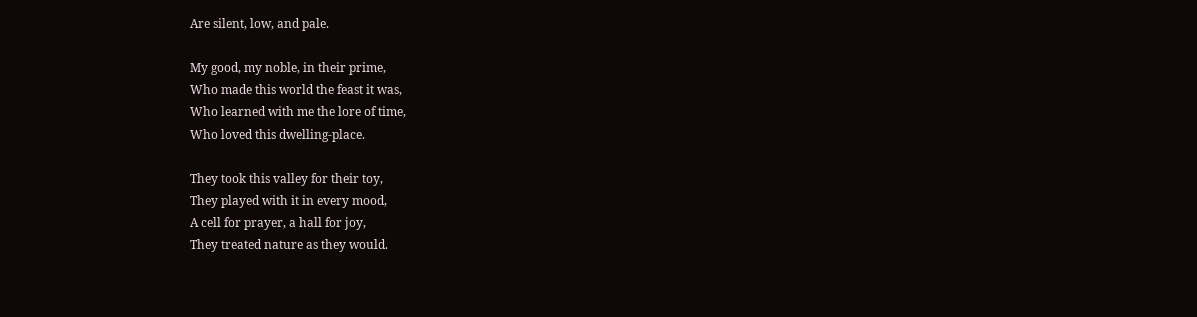Are silent, low, and pale.

My good, my noble, in their prime,
Who made this world the feast it was,
Who learned with me the lore of time,
Who loved this dwelling-place.

They took this valley for their toy,
They played with it in every mood,
A cell for prayer, a hall for joy,
They treated nature as they would.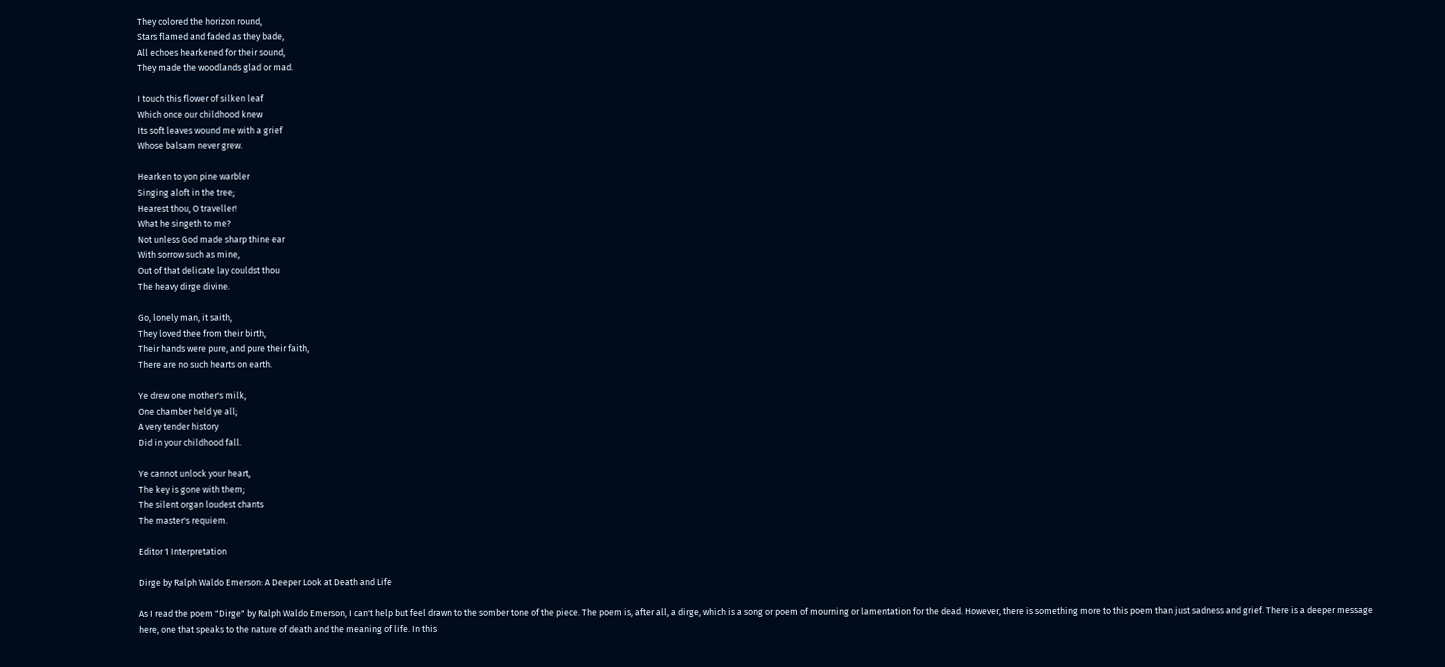They colored the horizon round,
Stars flamed and faded as they bade,
All echoes hearkened for their sound,
They made the woodlands glad or mad.

I touch this flower of silken leaf
Which once our childhood knew
Its soft leaves wound me with a grief
Whose balsam never grew.

Hearken to yon pine warbler
Singing aloft in the tree;
Hearest thou, O traveller!
What he singeth to me?
Not unless God made sharp thine ear
With sorrow such as mine,
Out of that delicate lay couldst thou
The heavy dirge divine.

Go, lonely man, it saith,
They loved thee from their birth,
Their hands were pure, and pure their faith,
There are no such hearts on earth.

Ye drew one mother's milk,
One chamber held ye all;
A very tender history
Did in your childhood fall.

Ye cannot unlock your heart,
The key is gone with them;
The silent organ loudest chants
The master's requiem.

Editor 1 Interpretation

Dirge by Ralph Waldo Emerson: A Deeper Look at Death and Life

As I read the poem "Dirge" by Ralph Waldo Emerson, I can't help but feel drawn to the somber tone of the piece. The poem is, after all, a dirge, which is a song or poem of mourning or lamentation for the dead. However, there is something more to this poem than just sadness and grief. There is a deeper message here, one that speaks to the nature of death and the meaning of life. In this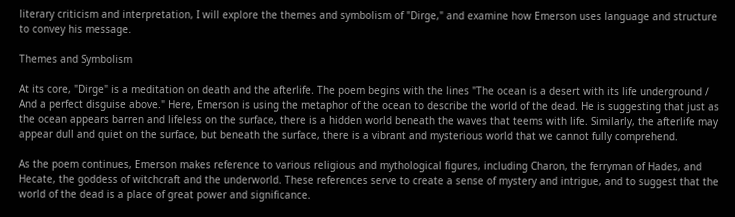literary criticism and interpretation, I will explore the themes and symbolism of "Dirge," and examine how Emerson uses language and structure to convey his message.

Themes and Symbolism

At its core, "Dirge" is a meditation on death and the afterlife. The poem begins with the lines "The ocean is a desert with its life underground / And a perfect disguise above." Here, Emerson is using the metaphor of the ocean to describe the world of the dead. He is suggesting that just as the ocean appears barren and lifeless on the surface, there is a hidden world beneath the waves that teems with life. Similarly, the afterlife may appear dull and quiet on the surface, but beneath the surface, there is a vibrant and mysterious world that we cannot fully comprehend.

As the poem continues, Emerson makes reference to various religious and mythological figures, including Charon, the ferryman of Hades, and Hecate, the goddess of witchcraft and the underworld. These references serve to create a sense of mystery and intrigue, and to suggest that the world of the dead is a place of great power and significance.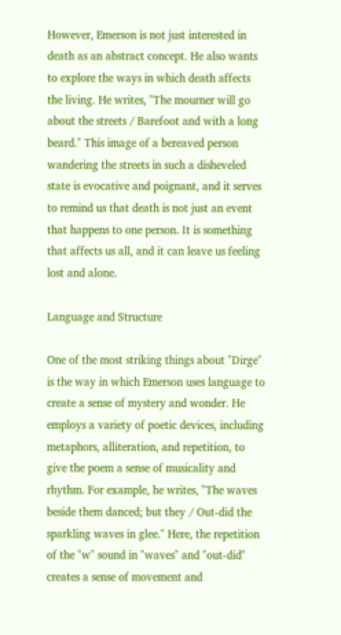However, Emerson is not just interested in death as an abstract concept. He also wants to explore the ways in which death affects the living. He writes, "The mourner will go about the streets / Barefoot and with a long beard." This image of a bereaved person wandering the streets in such a disheveled state is evocative and poignant, and it serves to remind us that death is not just an event that happens to one person. It is something that affects us all, and it can leave us feeling lost and alone.

Language and Structure

One of the most striking things about "Dirge" is the way in which Emerson uses language to create a sense of mystery and wonder. He employs a variety of poetic devices, including metaphors, alliteration, and repetition, to give the poem a sense of musicality and rhythm. For example, he writes, "The waves beside them danced; but they / Out-did the sparkling waves in glee." Here, the repetition of the "w" sound in "waves" and "out-did" creates a sense of movement and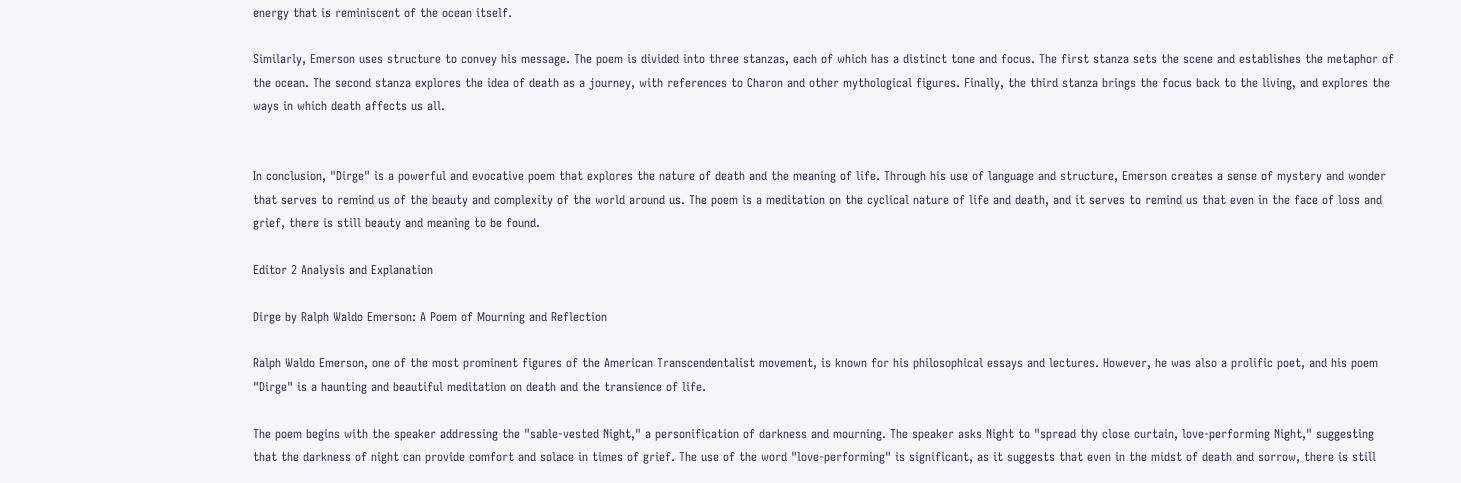energy that is reminiscent of the ocean itself.

Similarly, Emerson uses structure to convey his message. The poem is divided into three stanzas, each of which has a distinct tone and focus. The first stanza sets the scene and establishes the metaphor of the ocean. The second stanza explores the idea of death as a journey, with references to Charon and other mythological figures. Finally, the third stanza brings the focus back to the living, and explores the ways in which death affects us all.


In conclusion, "Dirge" is a powerful and evocative poem that explores the nature of death and the meaning of life. Through his use of language and structure, Emerson creates a sense of mystery and wonder that serves to remind us of the beauty and complexity of the world around us. The poem is a meditation on the cyclical nature of life and death, and it serves to remind us that even in the face of loss and grief, there is still beauty and meaning to be found.

Editor 2 Analysis and Explanation

Dirge by Ralph Waldo Emerson: A Poem of Mourning and Reflection

Ralph Waldo Emerson, one of the most prominent figures of the American Transcendentalist movement, is known for his philosophical essays and lectures. However, he was also a prolific poet, and his poem "Dirge" is a haunting and beautiful meditation on death and the transience of life.

The poem begins with the speaker addressing the "sable-vested Night," a personification of darkness and mourning. The speaker asks Night to "spread thy close curtain, love-performing Night," suggesting that the darkness of night can provide comfort and solace in times of grief. The use of the word "love-performing" is significant, as it suggests that even in the midst of death and sorrow, there is still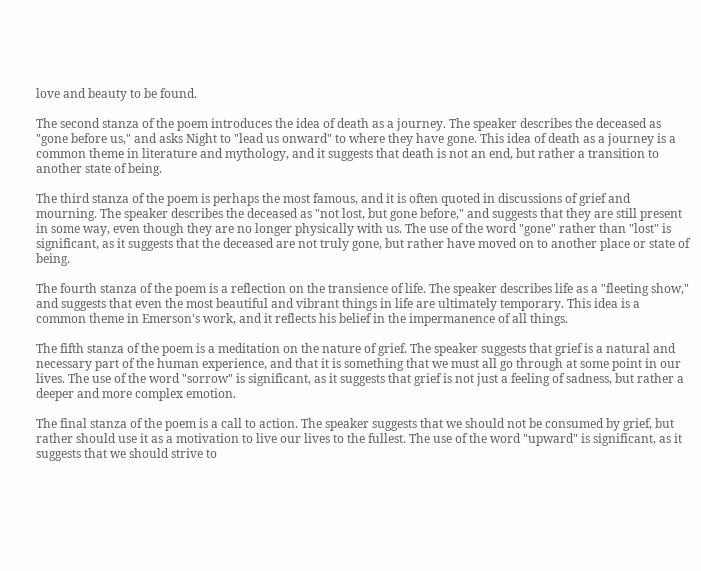love and beauty to be found.

The second stanza of the poem introduces the idea of death as a journey. The speaker describes the deceased as "gone before us," and asks Night to "lead us onward" to where they have gone. This idea of death as a journey is a common theme in literature and mythology, and it suggests that death is not an end, but rather a transition to another state of being.

The third stanza of the poem is perhaps the most famous, and it is often quoted in discussions of grief and mourning. The speaker describes the deceased as "not lost, but gone before," and suggests that they are still present in some way, even though they are no longer physically with us. The use of the word "gone" rather than "lost" is significant, as it suggests that the deceased are not truly gone, but rather have moved on to another place or state of being.

The fourth stanza of the poem is a reflection on the transience of life. The speaker describes life as a "fleeting show," and suggests that even the most beautiful and vibrant things in life are ultimately temporary. This idea is a common theme in Emerson's work, and it reflects his belief in the impermanence of all things.

The fifth stanza of the poem is a meditation on the nature of grief. The speaker suggests that grief is a natural and necessary part of the human experience, and that it is something that we must all go through at some point in our lives. The use of the word "sorrow" is significant, as it suggests that grief is not just a feeling of sadness, but rather a deeper and more complex emotion.

The final stanza of the poem is a call to action. The speaker suggests that we should not be consumed by grief, but rather should use it as a motivation to live our lives to the fullest. The use of the word "upward" is significant, as it suggests that we should strive to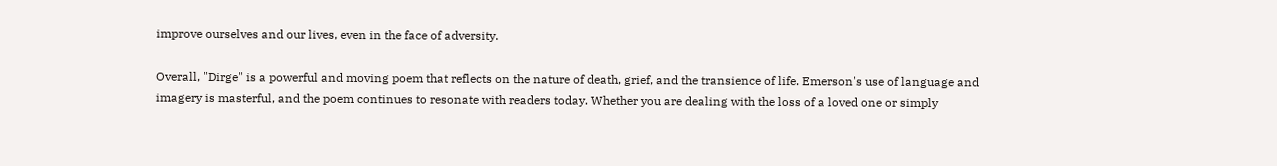improve ourselves and our lives, even in the face of adversity.

Overall, "Dirge" is a powerful and moving poem that reflects on the nature of death, grief, and the transience of life. Emerson's use of language and imagery is masterful, and the poem continues to resonate with readers today. Whether you are dealing with the loss of a loved one or simply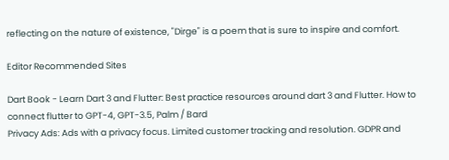reflecting on the nature of existence, "Dirge" is a poem that is sure to inspire and comfort.

Editor Recommended Sites

Dart Book - Learn Dart 3 and Flutter: Best practice resources around dart 3 and Flutter. How to connect flutter to GPT-4, GPT-3.5, Palm / Bard
Privacy Ads: Ads with a privacy focus. Limited customer tracking and resolution. GDPR and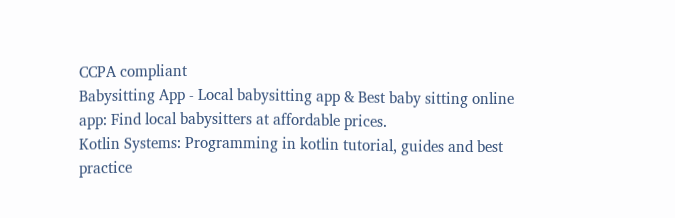CCPA compliant
Babysitting App - Local babysitting app & Best baby sitting online app: Find local babysitters at affordable prices.
Kotlin Systems: Programming in kotlin tutorial, guides and best practice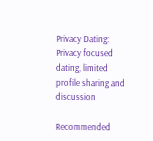Privacy Dating: Privacy focused dating, limited profile sharing and discussion

Recommended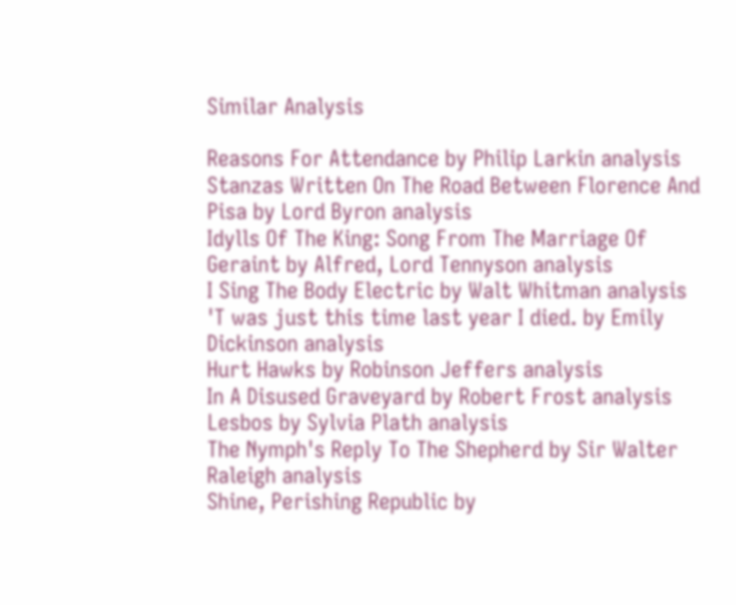Similar Analysis

Reasons For Attendance by Philip Larkin analysis
Stanzas Written On The Road Between Florence And Pisa by Lord Byron analysis
Idylls Of The King: Song From The Marriage Of Geraint by Alfred, Lord Tennyson analysis
I Sing The Body Electric by Walt Whitman analysis
'T was just this time last year I died. by Emily Dickinson analysis
Hurt Hawks by Robinson Jeffers analysis
In A Disused Graveyard by Robert Frost analysis
Lesbos by Sylvia Plath analysis
The Nymph's Reply To The Shepherd by Sir Walter Raleigh analysis
Shine, Perishing Republic by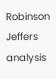Robinson Jeffers analysis